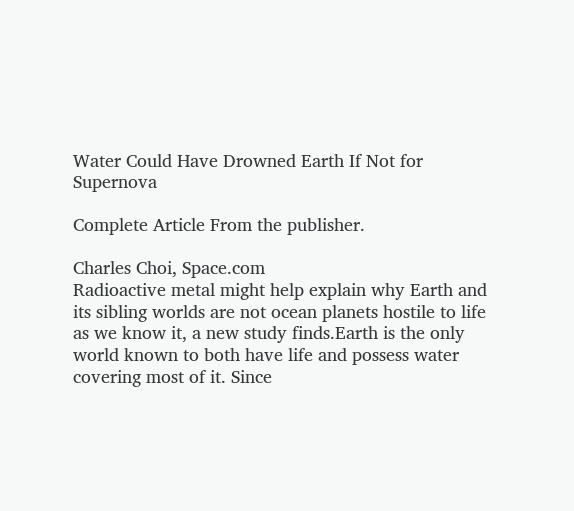Water Could Have Drowned Earth If Not for Supernova

Complete Article From the publisher.

Charles Choi, Space.com
Radioactive metal might help explain why Earth and its sibling worlds are not ocean planets hostile to life as we know it, a new study finds.Earth is the only world known to both have life and possess water covering most of it. Since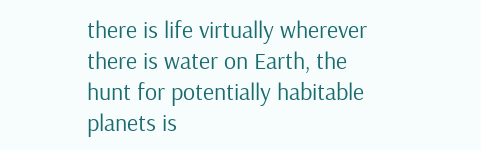there is life virtually wherever there is water on Earth, the hunt for potentially habitable planets is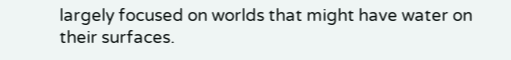largely focused on worlds that might have water on their surfaces.